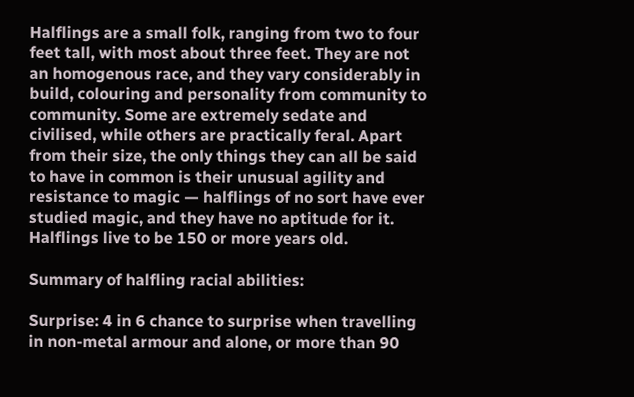Halflings are a small folk, ranging from two to four feet tall, with most about three feet. They are not an homogenous race, and they vary considerably in build, colouring and personality from community to community. Some are extremely sedate and civilised, while others are practically feral. Apart from their size, the only things they can all be said to have in common is their unusual agility and resistance to magic — halflings of no sort have ever studied magic, and they have no aptitude for it. Halflings live to be 150 or more years old.

Summary of halfling racial abilities:

Surprise: 4 in 6 chance to surprise when travelling in non-metal armour and alone, or more than 90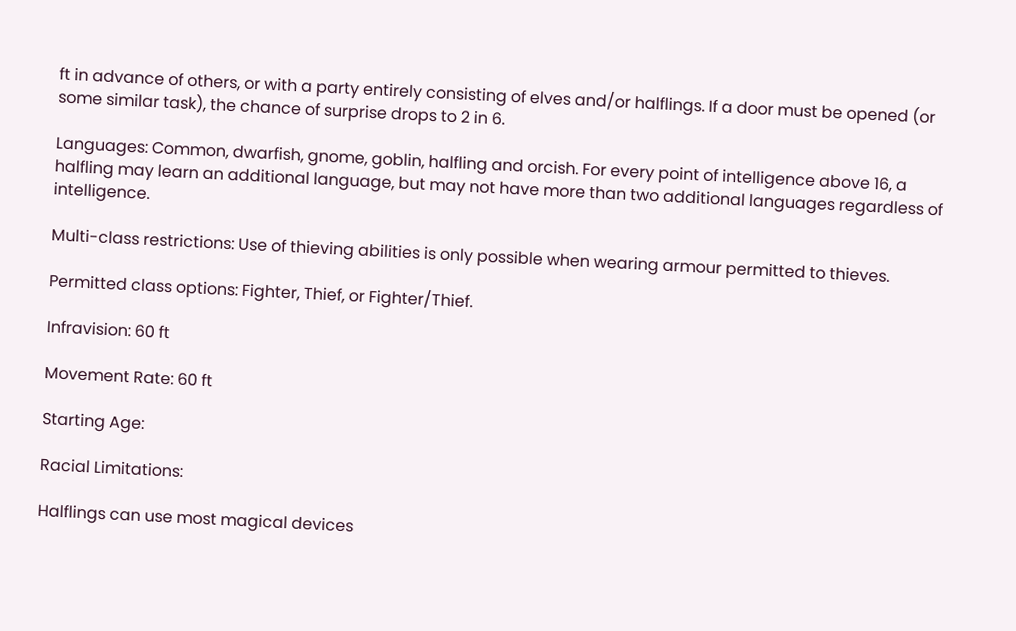ft in advance of others, or with a party entirely consisting of elves and/or halflings. If a door must be opened (or some similar task), the chance of surprise drops to 2 in 6.

Languages: Common, dwarfish, gnome, goblin, halfling and orcish. For every point of intelligence above 16, a halfling may learn an additional language, but may not have more than two additional languages regardless of intelligence.

Multi-class restrictions: Use of thieving abilities is only possible when wearing armour permitted to thieves.

Permitted class options: Fighter, Thief, or Fighter/Thief.

Infravision: 60 ft

Movement Rate: 60 ft

Starting Age:

Racial Limitations:

Halflings can use most magical devices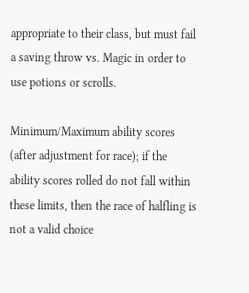appropriate to their class, but must fail a saving throw vs. Magic in order to use potions or scrolls.

Minimum/Maximum ability scores (after adjustment for race); if the ability scores rolled do not fall within these limits, then the race of halfling is not a valid choice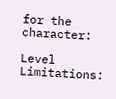for the character:

Level Limitations: